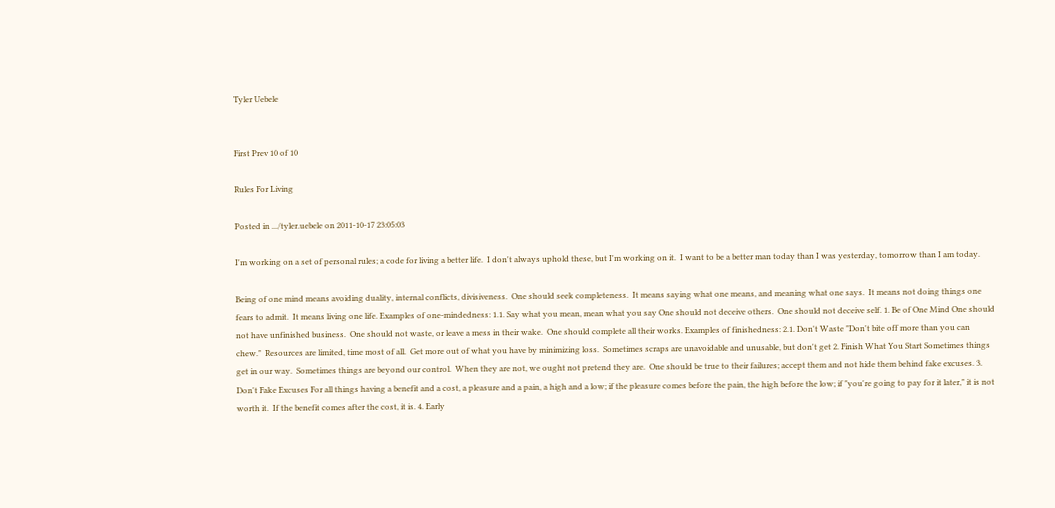Tyler Uebele


First Prev 10 of 10

Rules For Living

Posted in .../tyler.uebele on 2011-10-17 23:05:03

I'm working on a set of personal rules; a code for living a better life.  I don't always uphold these, but I'm working on it.  I want to be a better man today than I was yesterday, tomorrow than I am today.

Being of one mind means avoiding duality, internal conflicts, divisiveness.  One should seek completeness.  It means saying what one means, and meaning what one says.  It means not doing things one fears to admit.  It means living one life. Examples of one-mindedness: 1.1. Say what you mean, mean what you say One should not deceive others.  One should not deceive self. 1. Be of One Mind One should not have unfinished business.  One should not waste, or leave a mess in their wake.  One should complete all their works. Examples of finishedness: 2.1. Don't Waste "Don't bite off more than you can chew."  Resources are limited, time most of all.  Get more out of what you have by minimizing loss.  Sometimes scraps are unavoidable and unusable, but don't get 2. Finish What You Start Sometimes things get in our way.  Sometimes things are beyond our control.  When they are not, we ought not pretend they are.  One should be true to their failures; accept them and not hide them behind fake excuses. 3. Don't Fake Excuses For all things having a benefit and a cost, a pleasure and a pain, a high and a low; if the pleasure comes before the pain, the high before the low; if "you're going to pay for it later," it is not worth it.  If the benefit comes after the cost, it is. 4. Early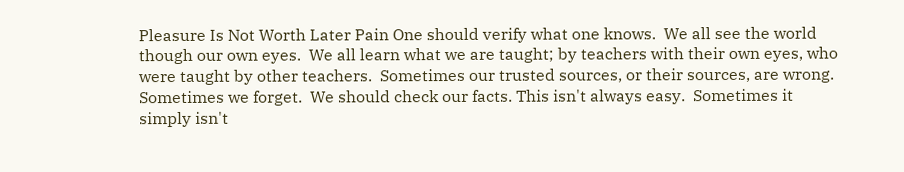Pleasure Is Not Worth Later Pain One should verify what one knows.  We all see the world though our own eyes.  We all learn what we are taught; by teachers with their own eyes, who were taught by other teachers.  Sometimes our trusted sources, or their sources, are wrong.  Sometimes we forget.  We should check our facts. This isn't always easy.  Sometimes it simply isn't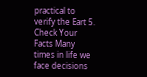practical to verify the Eart 5. Check Your Facts Many times in life we face decisions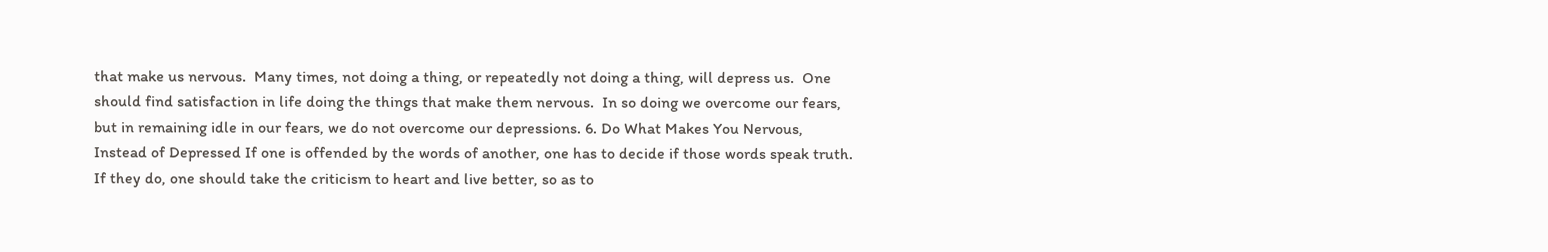that make us nervous.  Many times, not doing a thing, or repeatedly not doing a thing, will depress us.  One should find satisfaction in life doing the things that make them nervous.  In so doing we overcome our fears, but in remaining idle in our fears, we do not overcome our depressions. 6. Do What Makes You Nervous, Instead of Depressed If one is offended by the words of another, one has to decide if those words speak truth.  If they do, one should take the criticism to heart and live better, so as to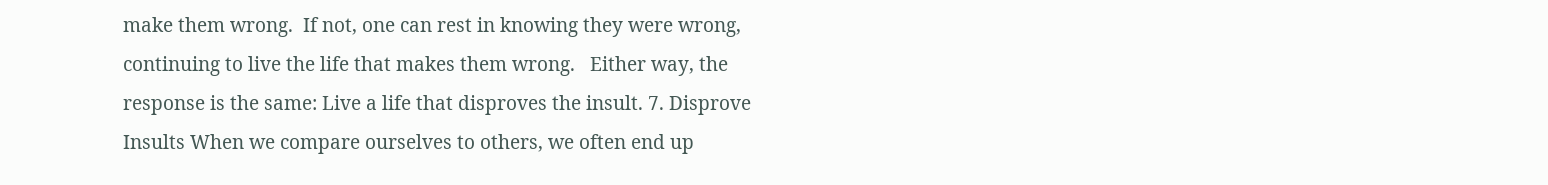make them wrong.  If not, one can rest in knowing they were wrong, continuing to live the life that makes them wrong.   Either way, the response is the same: Live a life that disproves the insult. 7. Disprove Insults When we compare ourselves to others, we often end up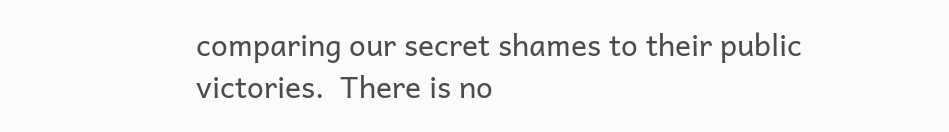comparing our secret shames to their public victories.  There is no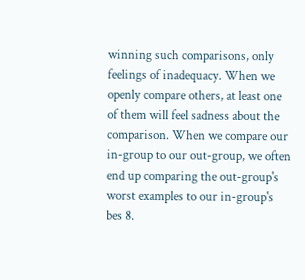winning such comparisons, only feelings of inadequacy. When we openly compare others, at least one of them will feel sadness about the comparison. When we compare our in-group to our out-group, we often end up comparing the out-group's worst examples to our in-group's bes 8.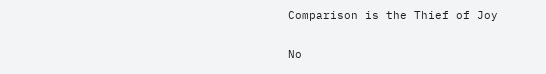Comparison is the Thief of Joy

No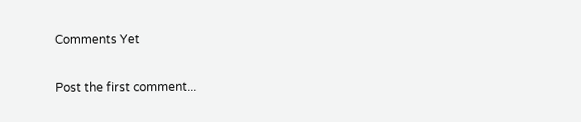Comments Yet

Post the first comment...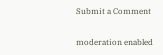Submit a Comment

moderation enabled